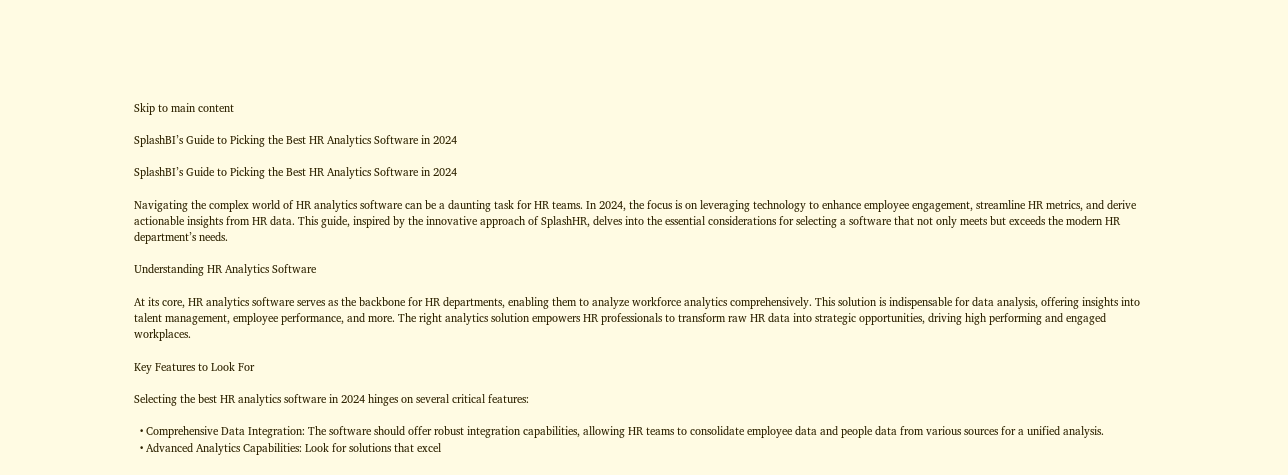Skip to main content

SplashBI’s Guide to Picking the Best HR Analytics Software in 2024

SplashBI’s Guide to Picking the Best HR Analytics Software in 2024

Navigating the complex world of HR analytics software can be a daunting task for HR teams. In 2024, the focus is on leveraging technology to enhance employee engagement, streamline HR metrics, and derive actionable insights from HR data. This guide, inspired by the innovative approach of SplashHR, delves into the essential considerations for selecting a software that not only meets but exceeds the modern HR department’s needs.

Understanding HR Analytics Software

At its core, HR analytics software serves as the backbone for HR departments, enabling them to analyze workforce analytics comprehensively. This solution is indispensable for data analysis, offering insights into talent management, employee performance, and more. The right analytics solution empowers HR professionals to transform raw HR data into strategic opportunities, driving high performing and engaged workplaces.

Key Features to Look For

Selecting the best HR analytics software in 2024 hinges on several critical features:

  • Comprehensive Data Integration: The software should offer robust integration capabilities, allowing HR teams to consolidate employee data and people data from various sources for a unified analysis.
  • Advanced Analytics Capabilities: Look for solutions that excel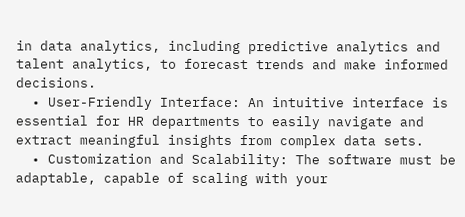in data analytics, including predictive analytics and talent analytics, to forecast trends and make informed decisions.
  • User-Friendly Interface: An intuitive interface is essential for HR departments to easily navigate and extract meaningful insights from complex data sets.
  • Customization and Scalability: The software must be adaptable, capable of scaling with your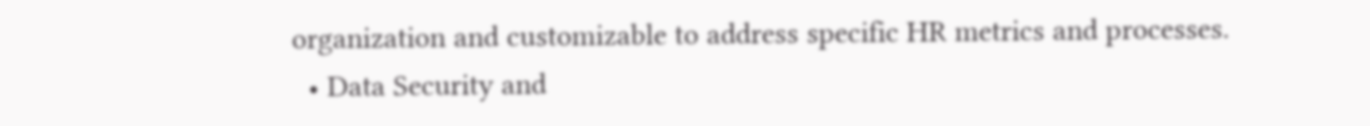organization and customizable to address specific HR metrics and processes.
  • Data Security and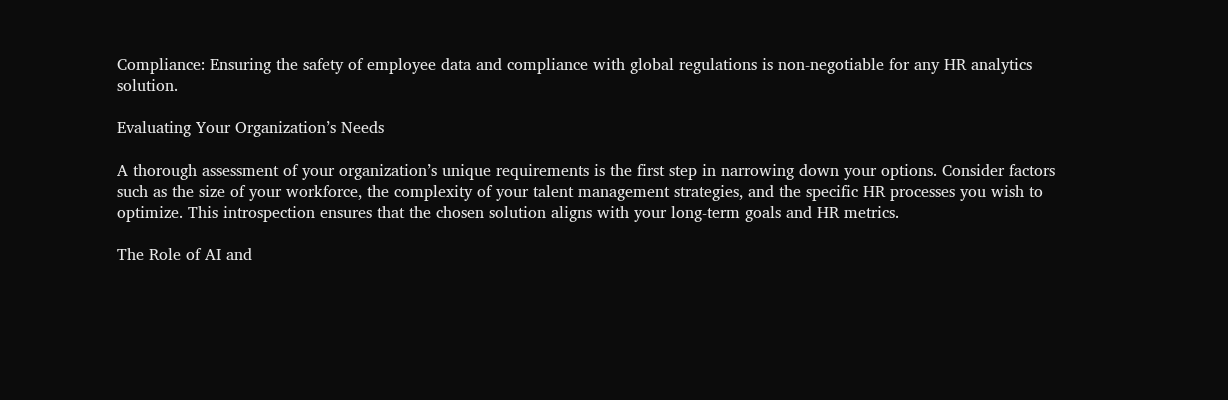Compliance: Ensuring the safety of employee data and compliance with global regulations is non-negotiable for any HR analytics solution.

Evaluating Your Organization’s Needs

A thorough assessment of your organization’s unique requirements is the first step in narrowing down your options. Consider factors such as the size of your workforce, the complexity of your talent management strategies, and the specific HR processes you wish to optimize. This introspection ensures that the chosen solution aligns with your long-term goals and HR metrics.

The Role of AI and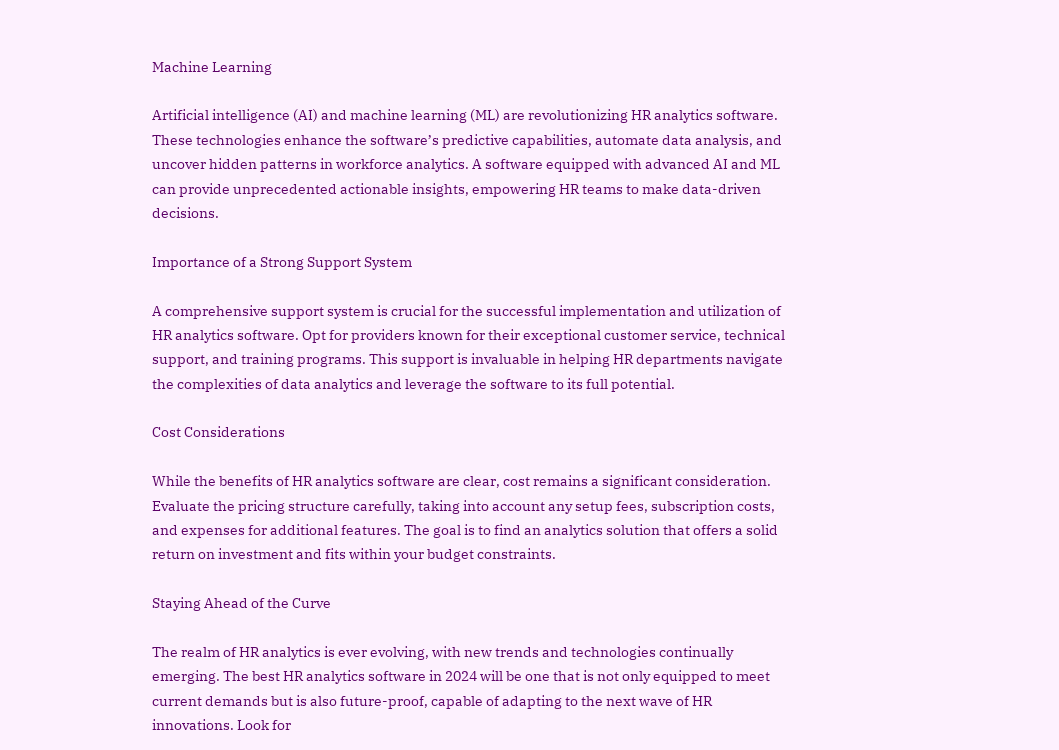Machine Learning

Artificial intelligence (AI) and machine learning (ML) are revolutionizing HR analytics software. These technologies enhance the software’s predictive capabilities, automate data analysis, and uncover hidden patterns in workforce analytics. A software equipped with advanced AI and ML can provide unprecedented actionable insights, empowering HR teams to make data-driven decisions.

Importance of a Strong Support System

A comprehensive support system is crucial for the successful implementation and utilization of HR analytics software. Opt for providers known for their exceptional customer service, technical support, and training programs. This support is invaluable in helping HR departments navigate the complexities of data analytics and leverage the software to its full potential.

Cost Considerations

While the benefits of HR analytics software are clear, cost remains a significant consideration. Evaluate the pricing structure carefully, taking into account any setup fees, subscription costs, and expenses for additional features. The goal is to find an analytics solution that offers a solid return on investment and fits within your budget constraints.

Staying Ahead of the Curve

The realm of HR analytics is ever evolving, with new trends and technologies continually emerging. The best HR analytics software in 2024 will be one that is not only equipped to meet current demands but is also future-proof, capable of adapting to the next wave of HR innovations. Look for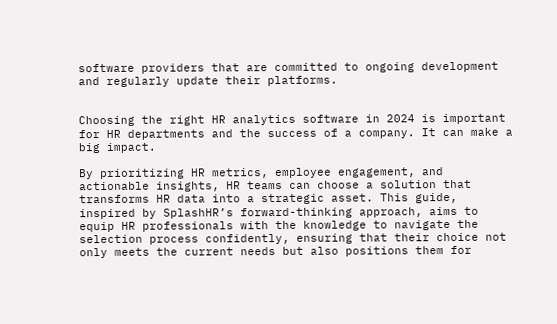software providers that are committed to ongoing development and regularly update their platforms.


Choosing the right HR analytics software in 2024 is important for HR departments and the success of a company. It can make a big impact.

By prioritizing HR metrics, employee engagement, and actionable insights, HR teams can choose a solution that transforms HR data into a strategic asset. This guide, inspired by SplashHR’s forward-thinking approach, aims to equip HR professionals with the knowledge to navigate the selection process confidently, ensuring that their choice not only meets the current needs but also positions them for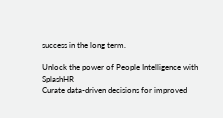success in the long term.

Unlock the power of People Intelligence with SplashHR
Curate data-driven decisions for improved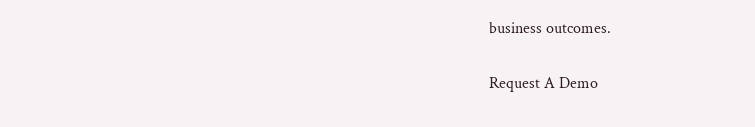business outcomes.

Request A Demo